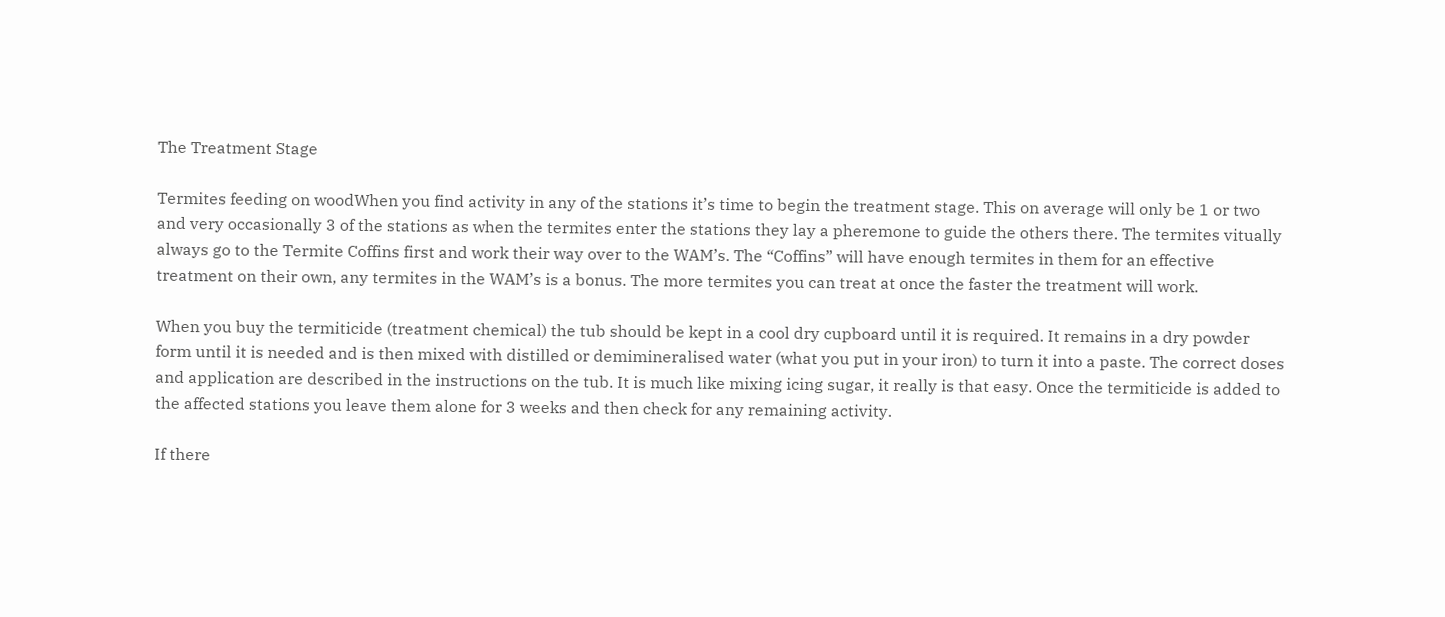The Treatment Stage

Termites feeding on woodWhen you find activity in any of the stations it’s time to begin the treatment stage. This on average will only be 1 or two and very occasionally 3 of the stations as when the termites enter the stations they lay a pheremone to guide the others there. The termites vitually always go to the Termite Coffins first and work their way over to the WAM’s. The “Coffins” will have enough termites in them for an effective treatment on their own, any termites in the WAM’s is a bonus. The more termites you can treat at once the faster the treatment will work.

When you buy the termiticide (treatment chemical) the tub should be kept in a cool dry cupboard until it is required. It remains in a dry powder form until it is needed and is then mixed with distilled or demimineralised water (what you put in your iron) to turn it into a paste. The correct doses and application are described in the instructions on the tub. It is much like mixing icing sugar, it really is that easy. Once the termiticide is added to the affected stations you leave them alone for 3 weeks and then check for any remaining activity.

If there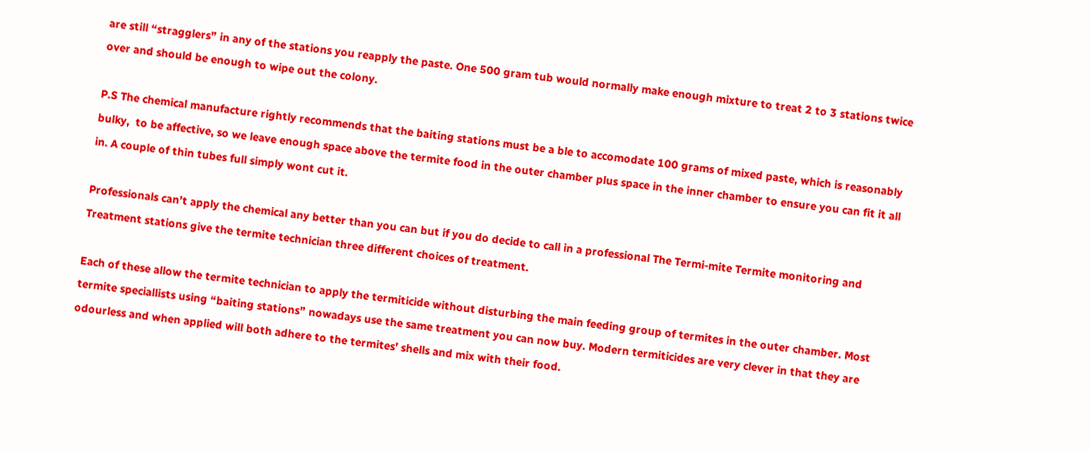are still “stragglers” in any of the stations you reapply the paste. One 500 gram tub would normally make enough mixture to treat 2 to 3 stations twice over and should be enough to wipe out the colony.

P.S The chemical manufacture rightly recommends that the baiting stations must be a ble to accomodate 100 grams of mixed paste, which is reasonably bulky,  to be affective, so we leave enough space above the termite food in the outer chamber plus space in the inner chamber to ensure you can fit it all in. A couple of thin tubes full simply wont cut it.

Professionals can’t apply the chemical any better than you can but if you do decide to call in a professional The Termi-mite Termite monitoring and Treatment stations give the termite technician three different choices of treatment.

Each of these allow the termite technician to apply the termiticide without disturbing the main feeding group of termites in the outer chamber. Most termite speciallists using “baiting stations” nowadays use the same treatment you can now buy. Modern termiticides are very clever in that they are odourless and when applied will both adhere to the termites’ shells and mix with their food.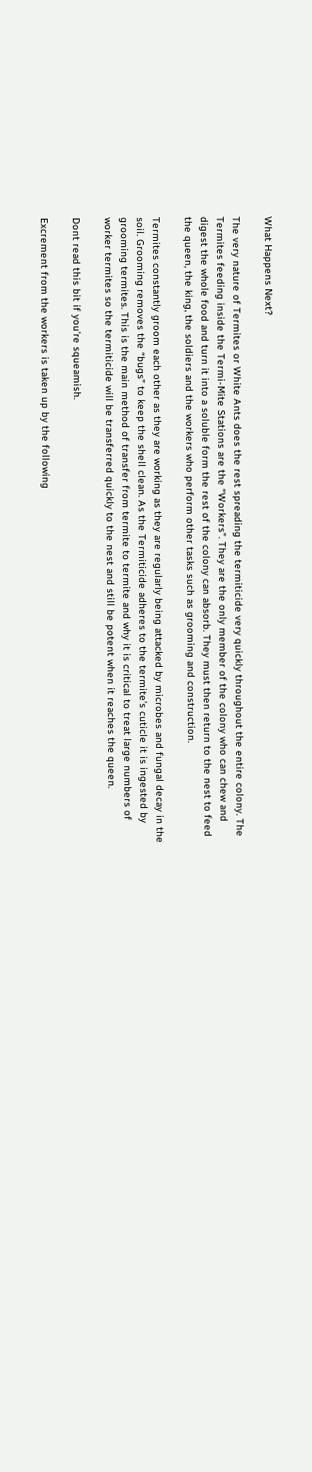What Happens Next?

The very nature of Termites or White Ants does the rest spreading the termiticide very quickly throughout the entire colony. The Termites feeding inside the Termi-Mite Stations are the “Workers”. They are the only member of the colony who can chew and digest the whole food and turn it into a soluble form the rest of the colony can absorb. They must then return to the nest to feed the queen, the king, the soldiers and the workers who perform other tasks such as grooming and construction.

Termites constantly groom each other as they are working as they are regularly being attacked by microbes and fungal decay in the soil. Grooming removes the “bugs” to keep the shell clean. As the Termiticide adheres to the termite’s cuticle it is ingested by grooming termites. This is the main method of transfer from termite to termite and why it is critical to treat large numbers of worker termites so the termiticide will be transferred quickly to the nest and still be potent when it reaches the queen.

Dont read this bit if you’re squeamish.

Excrement from the workers is taken up by the following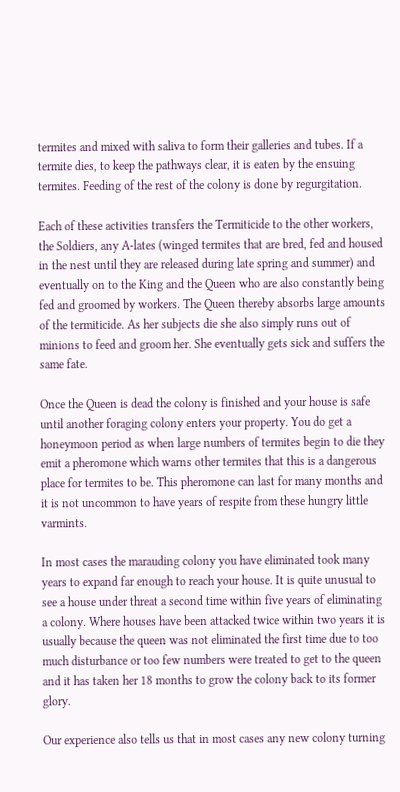termites and mixed with saliva to form their galleries and tubes. If a termite dies, to keep the pathways clear, it is eaten by the ensuing termites. Feeding of the rest of the colony is done by regurgitation.

Each of these activities transfers the Termiticide to the other workers, the Soldiers, any A-lates (winged termites that are bred, fed and housed in the nest until they are released during late spring and summer) and eventually on to the King and the Queen who are also constantly being fed and groomed by workers. The Queen thereby absorbs large amounts of the termiticide. As her subjects die she also simply runs out of minions to feed and groom her. She eventually gets sick and suffers the same fate.

Once the Queen is dead the colony is finished and your house is safe until another foraging colony enters your property. You do get a honeymoon period as when large numbers of termites begin to die they emit a pheromone which warns other termites that this is a dangerous place for termites to be. This pheromone can last for many months and it is not uncommon to have years of respite from these hungry little varmints.

In most cases the marauding colony you have eliminated took many years to expand far enough to reach your house. It is quite unusual to see a house under threat a second time within five years of eliminating a colony. Where houses have been attacked twice within two years it is usually because the queen was not eliminated the first time due to too much disturbance or too few numbers were treated to get to the queen and it has taken her 18 months to grow the colony back to its former glory.

Our experience also tells us that in most cases any new colony turning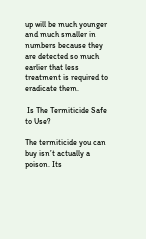up will be much younger and much smaller in numbers because they are detected so much earlier that less treatment is required to eradicate them.

 Is The Termiticide Safe to Use?

The termiticide you can buy isn’t actually a poison. Its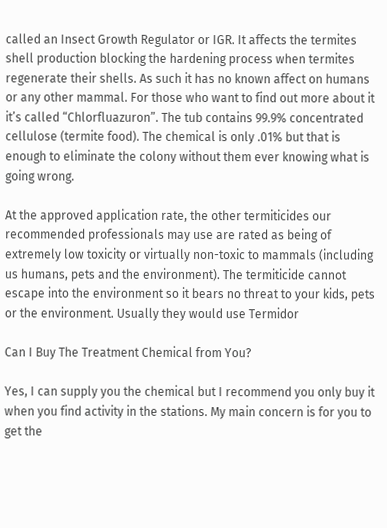called an Insect Growth Regulator or IGR. It affects the termites shell production blocking the hardening process when termites regenerate their shells. As such it has no known affect on humans or any other mammal. For those who want to find out more about it it’s called “Chlorfluazuron”. The tub contains 99.9% concentrated cellulose (termite food). The chemical is only .01% but that is enough to eliminate the colony without them ever knowing what is going wrong.

At the approved application rate, the other termiticides our recommended professionals may use are rated as being of extremely low toxicity or virtually non-toxic to mammals (including us humans, pets and the environment). The termiticide cannot escape into the environment so it bears no threat to your kids, pets or the environment. Usually they would use Termidor

Can I Buy The Treatment Chemical from You?

Yes, I can supply you the chemical but I recommend you only buy it when you find activity in the stations. My main concern is for you to get the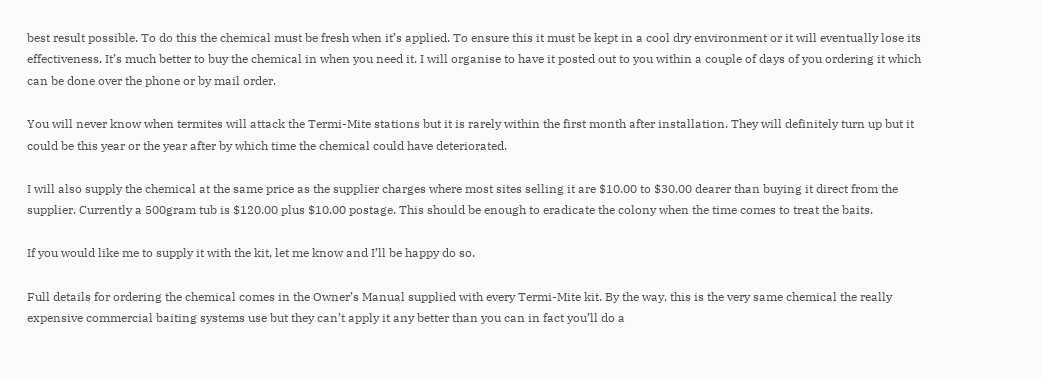best result possible. To do this the chemical must be fresh when it’s applied. To ensure this it must be kept in a cool dry environment or it will eventually lose its effectiveness. It’s much better to buy the chemical in when you need it. I will organise to have it posted out to you within a couple of days of you ordering it which can be done over the phone or by mail order.

You will never know when termites will attack the Termi-Mite stations but it is rarely within the first month after installation. They will definitely turn up but it could be this year or the year after by which time the chemical could have deteriorated.

I will also supply the chemical at the same price as the supplier charges where most sites selling it are $10.00 to $30.00 dearer than buying it direct from the supplier. Currently a 500gram tub is $120.00 plus $10.00 postage. This should be enough to eradicate the colony when the time comes to treat the baits.

If you would like me to supply it with the kit, let me know and I’ll be happy do so.

Full details for ordering the chemical comes in the Owner’s Manual supplied with every Termi-Mite kit. By the way, this is the very same chemical the really expensive commercial baiting systems use but they can’t apply it any better than you can in fact you’ll do a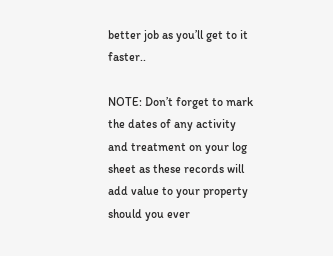better job as you’ll get to it faster..

NOTE: Don’t forget to mark the dates of any activity and treatment on your log sheet as these records will add value to your property should you ever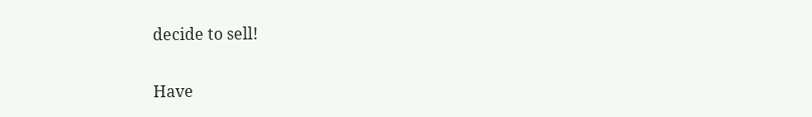decide to sell!

Have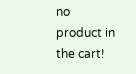no product in the cart!